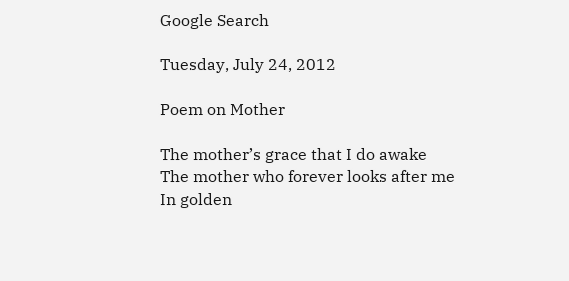Google Search

Tuesday, July 24, 2012

Poem on Mother

The mother’s grace that I do awake
The mother who forever looks after me
In golden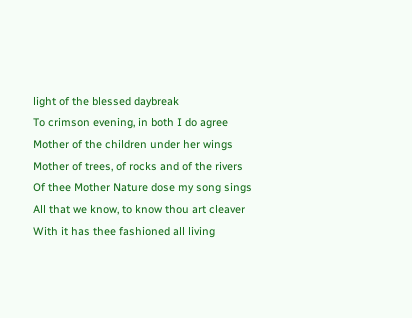light of the blessed daybreak
To crimson evening, in both I do agree
Mother of the children under her wings
Mother of trees, of rocks and of the rivers
Of thee Mother Nature dose my song sings
All that we know, to know thou art cleaver
With it has thee fashioned all living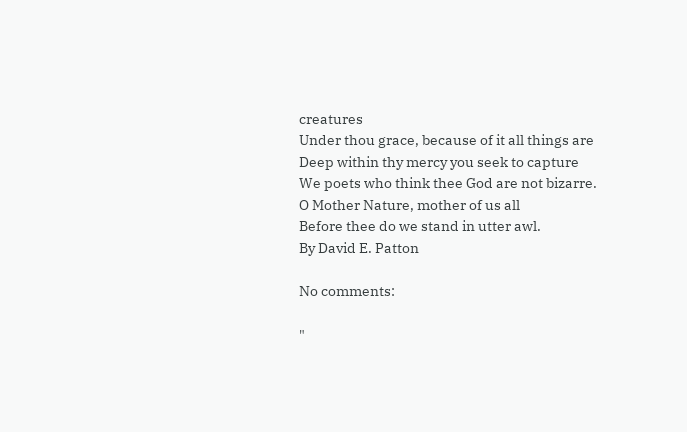creatures
Under thou grace, because of it all things are
Deep within thy mercy you seek to capture
We poets who think thee God are not bizarre.
O Mother Nature, mother of us all
Before thee do we stand in utter awl.
By David E. Patton

No comments:

"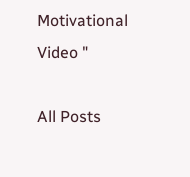Motivational Video "

All Posts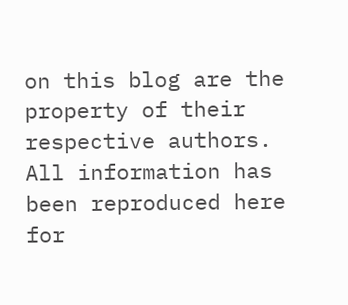on this blog are the property of their respective authors. All information has been reproduced here for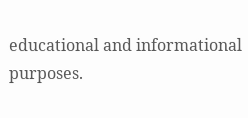educational and informational purposes.